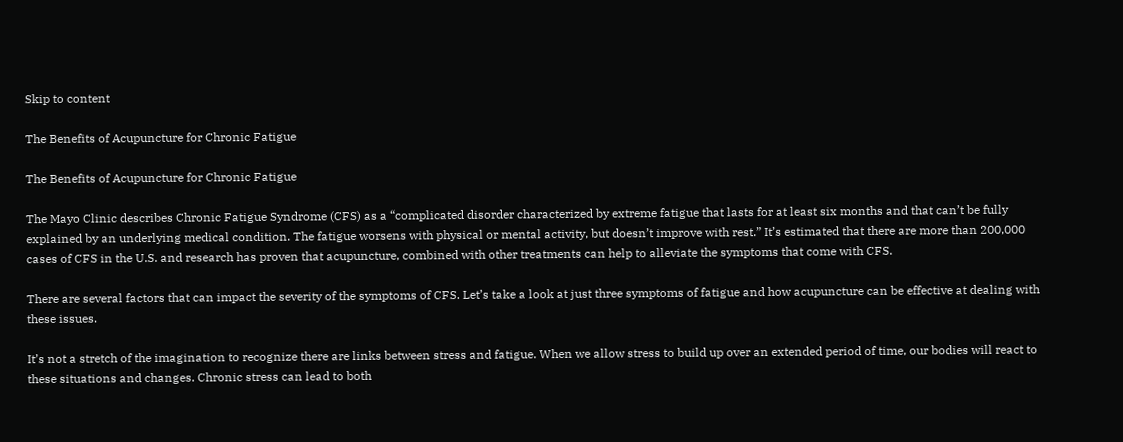Skip to content

The Benefits of Acupuncture for Chronic Fatigue

The Benefits of Acupuncture for Chronic Fatigue

The Mayo Clinic describes Chronic Fatigue Syndrome (CFS) as a “complicated disorder characterized by extreme fatigue that lasts for at least six months and that can’t be fully explained by an underlying medical condition. The fatigue worsens with physical or mental activity, but doesn’t improve with rest.” It’s estimated that there are more than 200,000 cases of CFS in the U.S. and research has proven that acupuncture, combined with other treatments can help to alleviate the symptoms that come with CFS.

There are several factors that can impact the severity of the symptoms of CFS. Let’s take a look at just three symptoms of fatigue and how acupuncture can be effective at dealing with these issues.

It’s not a stretch of the imagination to recognize there are links between stress and fatigue. When we allow stress to build up over an extended period of time, our bodies will react to these situations and changes. Chronic stress can lead to both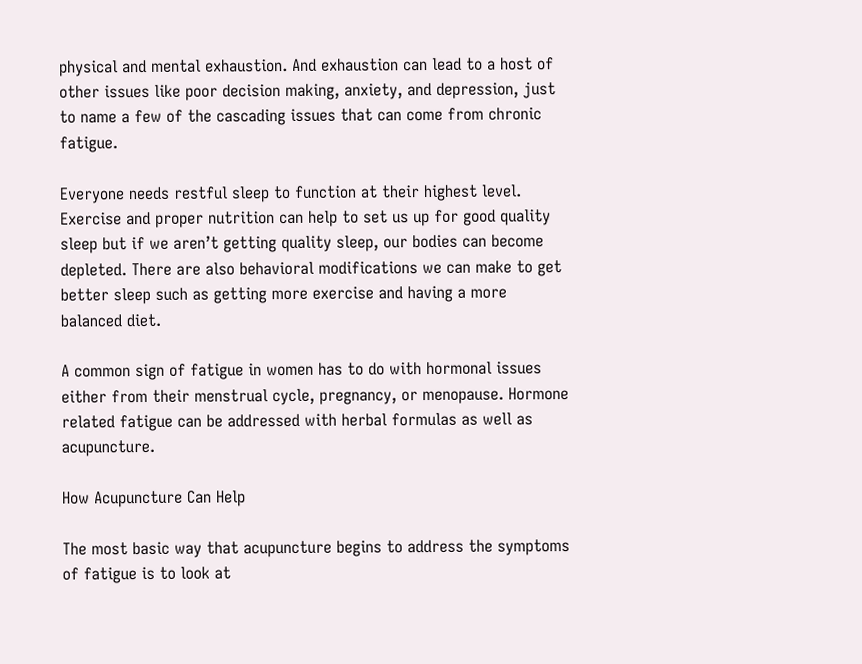physical and mental exhaustion. And exhaustion can lead to a host of other issues like poor decision making, anxiety, and depression, just to name a few of the cascading issues that can come from chronic fatigue.

Everyone needs restful sleep to function at their highest level. Exercise and proper nutrition can help to set us up for good quality sleep but if we aren’t getting quality sleep, our bodies can become depleted. There are also behavioral modifications we can make to get better sleep such as getting more exercise and having a more balanced diet.

A common sign of fatigue in women has to do with hormonal issues either from their menstrual cycle, pregnancy, or menopause. Hormone related fatigue can be addressed with herbal formulas as well as acupuncture.

How Acupuncture Can Help

The most basic way that acupuncture begins to address the symptoms of fatigue is to look at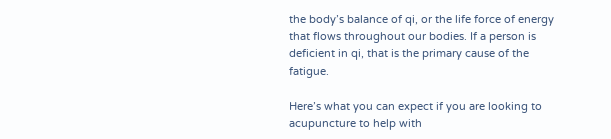the body’s balance of qi, or the life force of energy that flows throughout our bodies. If a person is deficient in qi, that is the primary cause of the fatigue.

Here’s what you can expect if you are looking to acupuncture to help with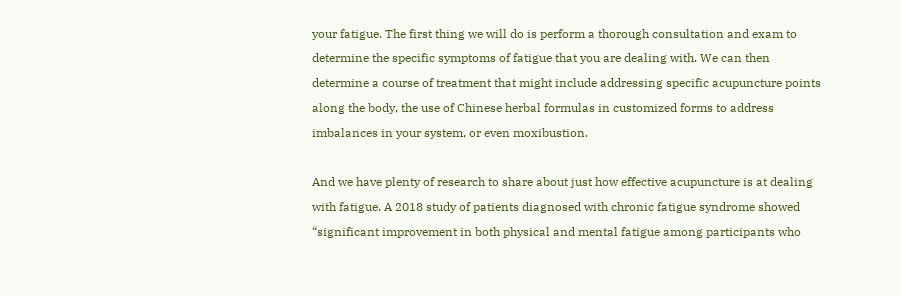your fatigue. The first thing we will do is perform a thorough consultation and exam to determine the specific symptoms of fatigue that you are dealing with. We can then determine a course of treatment that might include addressing specific acupuncture points along the body, the use of Chinese herbal formulas in customized forms to address imbalances in your system, or even moxibustion.

And we have plenty of research to share about just how effective acupuncture is at dealing with fatigue. A 2018 study of patients diagnosed with chronic fatigue syndrome showed “significant improvement in both physical and mental fatigue among participants who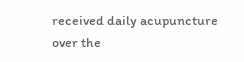received daily acupuncture over the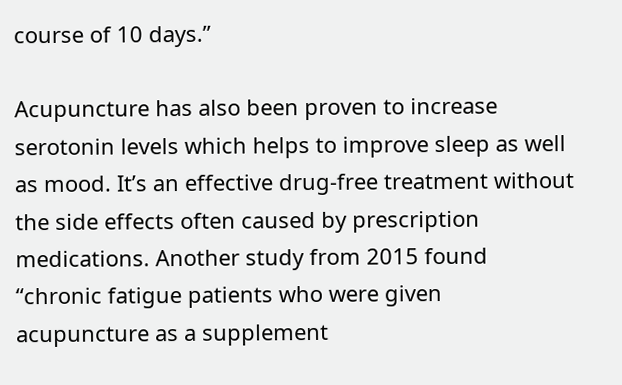course of 10 days.”

Acupuncture has also been proven to increase serotonin levels which helps to improve sleep as well as mood. It’s an effective drug-free treatment without the side effects often caused by prescription medications. Another study from 2015 found “chronic fatigue patients who were given acupuncture as a supplement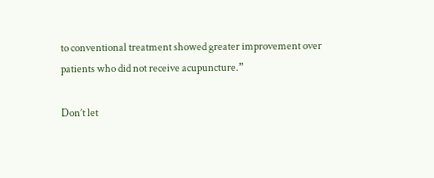to conventional treatment showed greater improvement over patients who did not receive acupuncture.”

Don’t let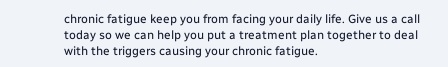chronic fatigue keep you from facing your daily life. Give us a call today so we can help you put a treatment plan together to deal with the triggers causing your chronic fatigue.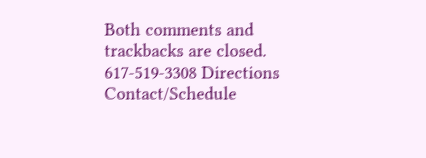Both comments and trackbacks are closed.
617-519-3308 Directions Contact/Schedule